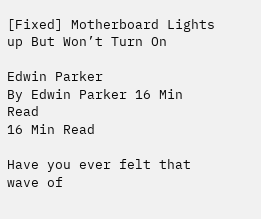[Fixed] Motherboard Lights up But Won’t Turn On

Edwin Parker
By Edwin Parker 16 Min Read
16 Min Read

Have you ever felt that wave of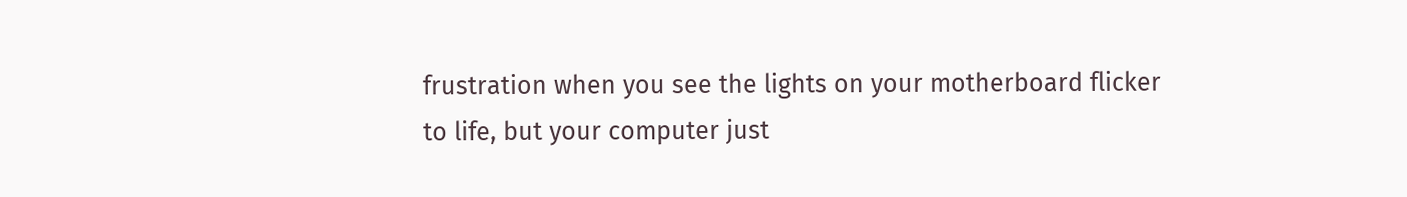frustration when you see the lights on your motherboard flicker to life, but your computer just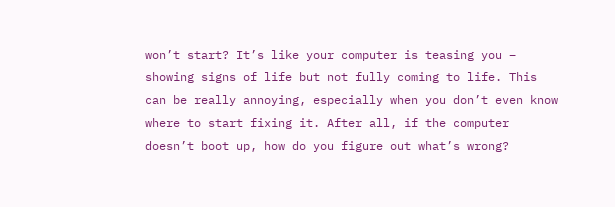won’t start? It’s like your computer is teasing you – showing signs of life but not fully coming to life. This can be really annoying, especially when you don’t even know where to start fixing it. After all, if the computer doesn’t boot up, how do you figure out what’s wrong?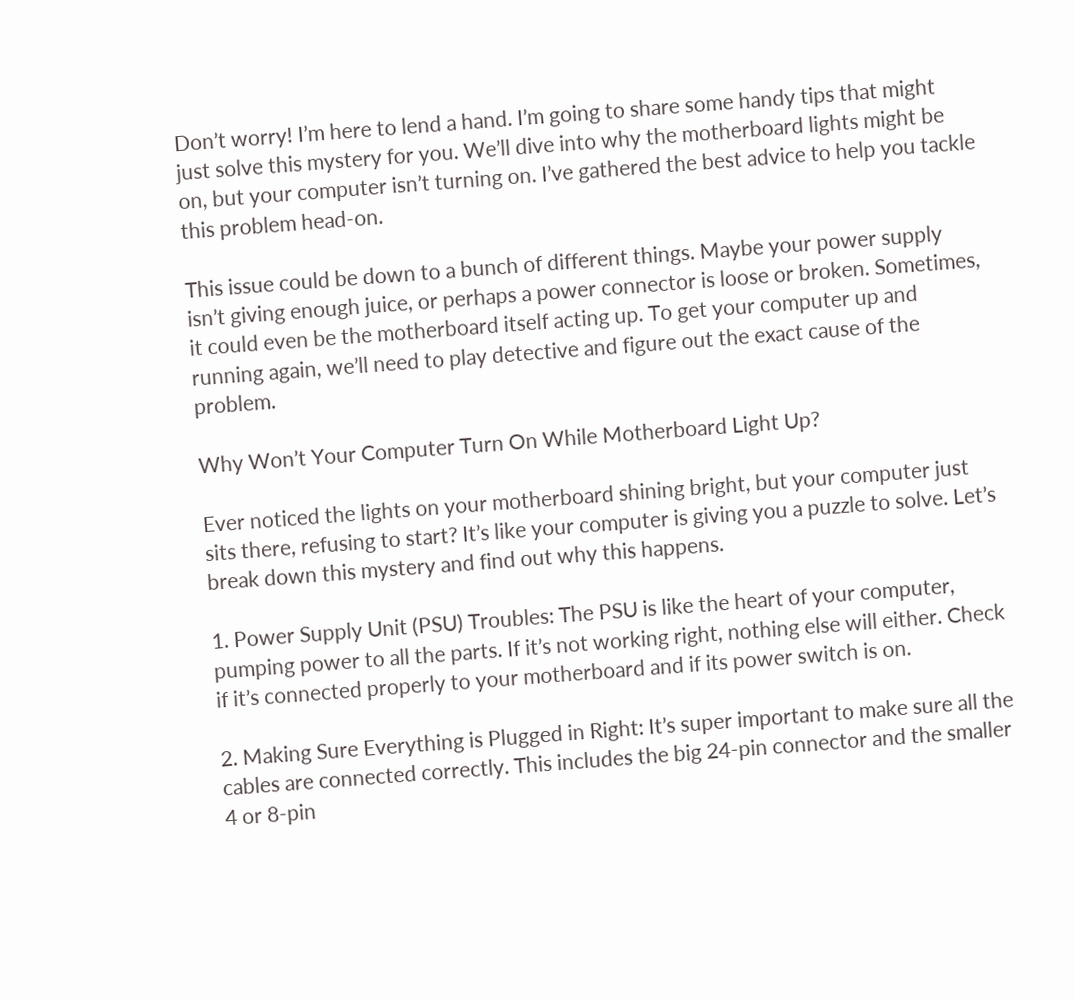Don’t worry! I’m here to lend a hand. I’m going to share some handy tips that might just solve this mystery for you. We’ll dive into why the motherboard lights might be on, but your computer isn’t turning on. I’ve gathered the best advice to help you tackle this problem head-on.

This issue could be down to a bunch of different things. Maybe your power supply isn’t giving enough juice, or perhaps a power connector is loose or broken. Sometimes, it could even be the motherboard itself acting up. To get your computer up and running again, we’ll need to play detective and figure out the exact cause of the problem.

Why Won’t Your Computer Turn On While Motherboard Light Up?

Ever noticed the lights on your motherboard shining bright, but your computer just sits there, refusing to start? It’s like your computer is giving you a puzzle to solve. Let’s break down this mystery and find out why this happens.

1. Power Supply Unit (PSU) Troubles: The PSU is like the heart of your computer, pumping power to all the parts. If it’s not working right, nothing else will either. Check if it’s connected properly to your motherboard and if its power switch is on.

2. Making Sure Everything is Plugged in Right: It’s super important to make sure all the cables are connected correctly. This includes the big 24-pin connector and the smaller 4 or 8-pin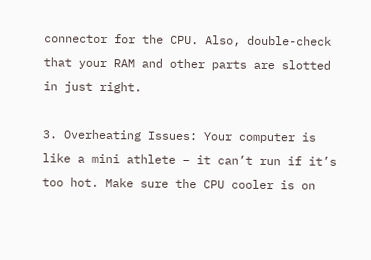connector for the CPU. Also, double-check that your RAM and other parts are slotted in just right.

3. Overheating Issues: Your computer is like a mini athlete – it can’t run if it’s too hot. Make sure the CPU cooler is on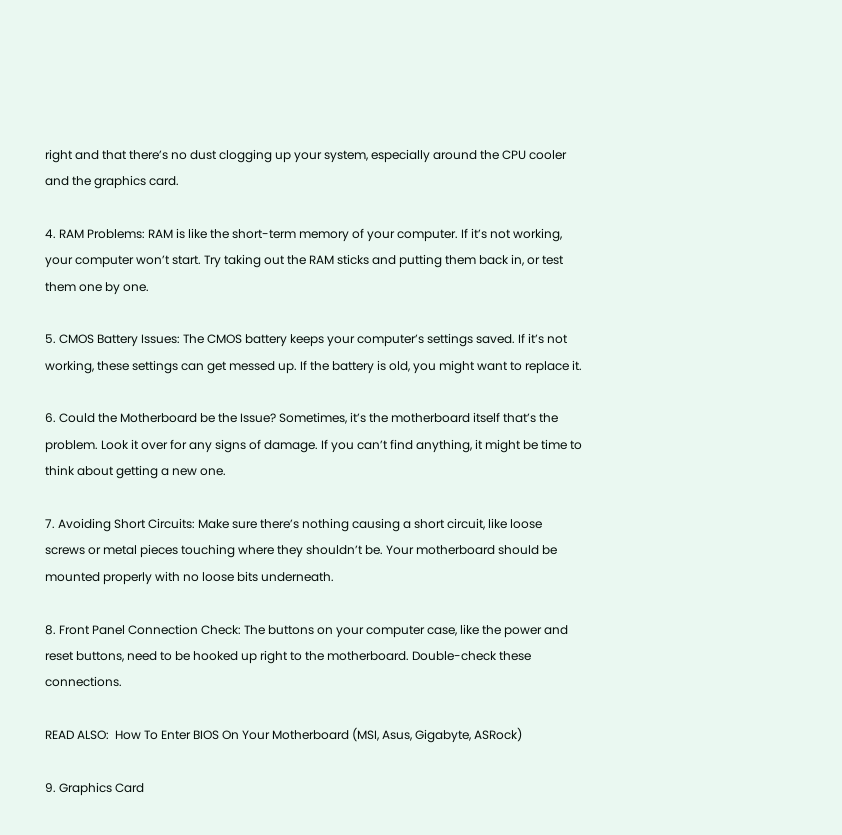right and that there’s no dust clogging up your system, especially around the CPU cooler and the graphics card.

4. RAM Problems: RAM is like the short-term memory of your computer. If it’s not working, your computer won’t start. Try taking out the RAM sticks and putting them back in, or test them one by one.

5. CMOS Battery Issues: The CMOS battery keeps your computer’s settings saved. If it’s not working, these settings can get messed up. If the battery is old, you might want to replace it.

6. Could the Motherboard be the Issue? Sometimes, it’s the motherboard itself that’s the problem. Look it over for any signs of damage. If you can’t find anything, it might be time to think about getting a new one.

7. Avoiding Short Circuits: Make sure there’s nothing causing a short circuit, like loose screws or metal pieces touching where they shouldn’t be. Your motherboard should be mounted properly with no loose bits underneath.

8. Front Panel Connection Check: The buttons on your computer case, like the power and reset buttons, need to be hooked up right to the motherboard. Double-check these connections.

READ ALSO:  How To Enter BIOS On Your Motherboard (MSI, Asus, Gigabyte, ASRock)

9. Graphics Card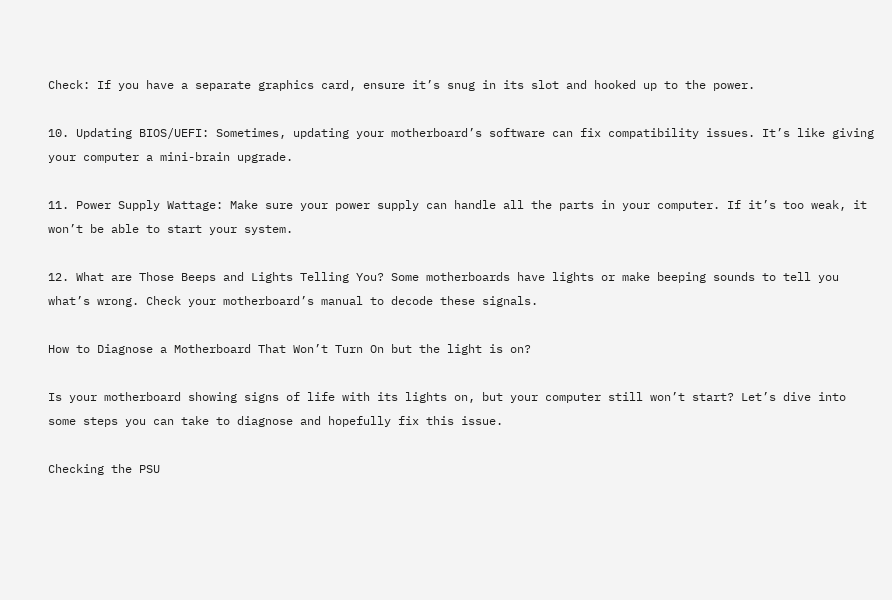Check: If you have a separate graphics card, ensure it’s snug in its slot and hooked up to the power.

10. Updating BIOS/UEFI: Sometimes, updating your motherboard’s software can fix compatibility issues. It’s like giving your computer a mini-brain upgrade.

11. Power Supply Wattage: Make sure your power supply can handle all the parts in your computer. If it’s too weak, it won’t be able to start your system.

12. What are Those Beeps and Lights Telling You? Some motherboards have lights or make beeping sounds to tell you what’s wrong. Check your motherboard’s manual to decode these signals.

How to Diagnose a Motherboard That Won’t Turn On but the light is on?

Is your motherboard showing signs of life with its lights on, but your computer still won’t start? Let’s dive into some steps you can take to diagnose and hopefully fix this issue.

Checking the PSU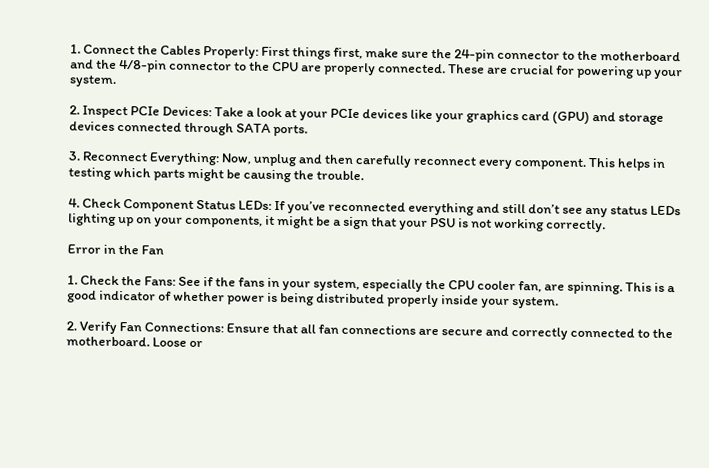1. Connect the Cables Properly: First things first, make sure the 24-pin connector to the motherboard and the 4/8-pin connector to the CPU are properly connected. These are crucial for powering up your system.

2. Inspect PCIe Devices: Take a look at your PCIe devices like your graphics card (GPU) and storage devices connected through SATA ports.

3. Reconnect Everything: Now, unplug and then carefully reconnect every component. This helps in testing which parts might be causing the trouble.

4. Check Component Status LEDs: If you’ve reconnected everything and still don’t see any status LEDs lighting up on your components, it might be a sign that your PSU is not working correctly.

Error in the Fan

1. Check the Fans: See if the fans in your system, especially the CPU cooler fan, are spinning. This is a good indicator of whether power is being distributed properly inside your system.

2. Verify Fan Connections: Ensure that all fan connections are secure and correctly connected to the motherboard. Loose or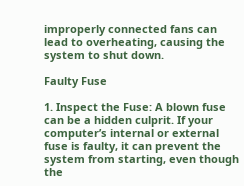improperly connected fans can lead to overheating, causing the system to shut down.

Faulty Fuse

1. Inspect the Fuse: A blown fuse can be a hidden culprit. If your computer’s internal or external fuse is faulty, it can prevent the system from starting, even though the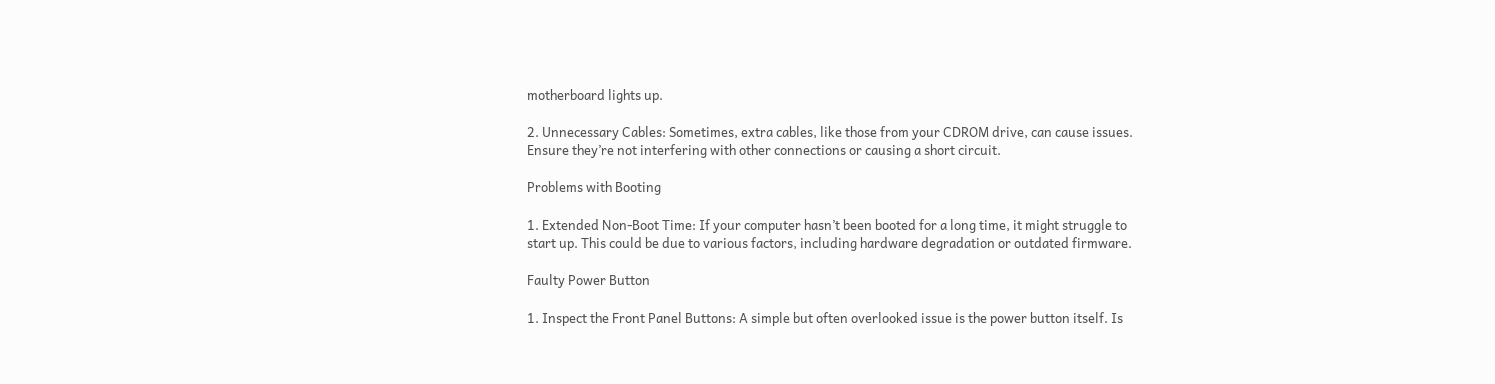motherboard lights up.

2. Unnecessary Cables: Sometimes, extra cables, like those from your CDROM drive, can cause issues. Ensure they’re not interfering with other connections or causing a short circuit.

Problems with Booting

1. Extended Non-Boot Time: If your computer hasn’t been booted for a long time, it might struggle to start up. This could be due to various factors, including hardware degradation or outdated firmware.

Faulty Power Button

1. Inspect the Front Panel Buttons: A simple but often overlooked issue is the power button itself. Is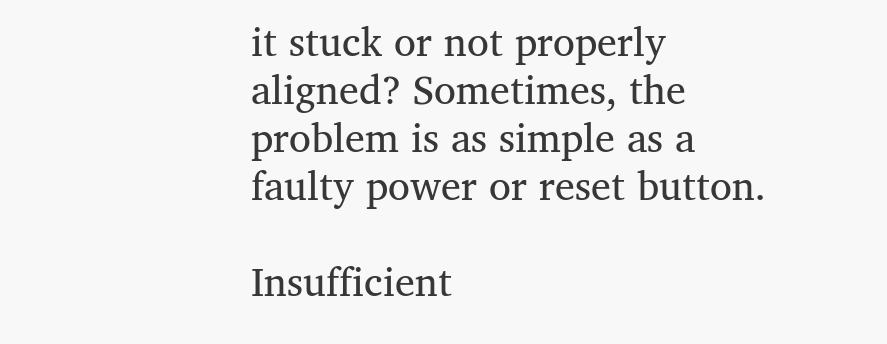it stuck or not properly aligned? Sometimes, the problem is as simple as a faulty power or reset button.

Insufficient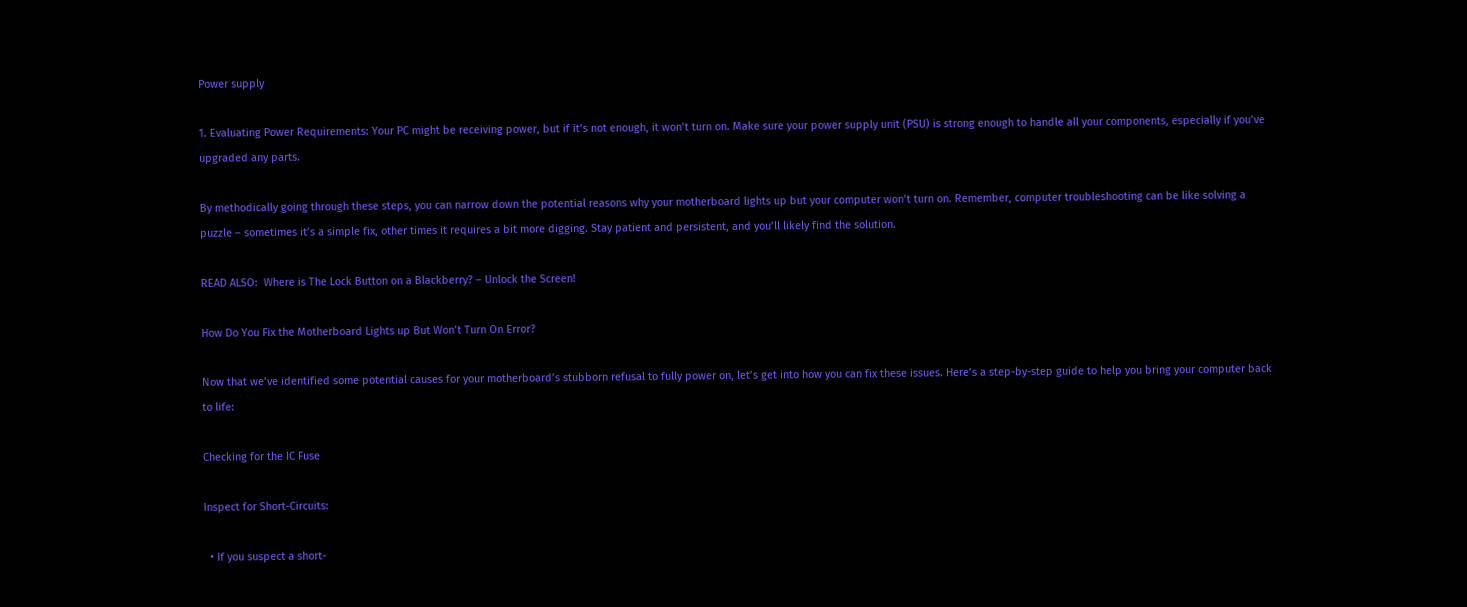Power supply

1. Evaluating Power Requirements: Your PC might be receiving power, but if it’s not enough, it won’t turn on. Make sure your power supply unit (PSU) is strong enough to handle all your components, especially if you’ve upgraded any parts.

By methodically going through these steps, you can narrow down the potential reasons why your motherboard lights up but your computer won’t turn on. Remember, computer troubleshooting can be like solving a puzzle – sometimes it’s a simple fix, other times it requires a bit more digging. Stay patient and persistent, and you’ll likely find the solution.

READ ALSO:  Where is The Lock Button on a Blackberry? – Unlock the Screen!

How Do You Fix the Motherboard Lights up But Won’t Turn On Error?

Now that we’ve identified some potential causes for your motherboard’s stubborn refusal to fully power on, let’s get into how you can fix these issues. Here’s a step-by-step guide to help you bring your computer back to life:

Checking for the IC Fuse

Inspect for Short-Circuits:

  • If you suspect a short-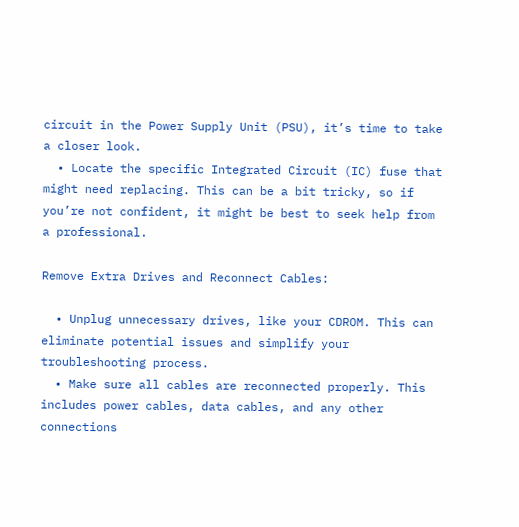circuit in the Power Supply Unit (PSU), it’s time to take a closer look.
  • Locate the specific Integrated Circuit (IC) fuse that might need replacing. This can be a bit tricky, so if you’re not confident, it might be best to seek help from a professional.

Remove Extra Drives and Reconnect Cables:

  • Unplug unnecessary drives, like your CDROM. This can eliminate potential issues and simplify your troubleshooting process.
  • Make sure all cables are reconnected properly. This includes power cables, data cables, and any other connections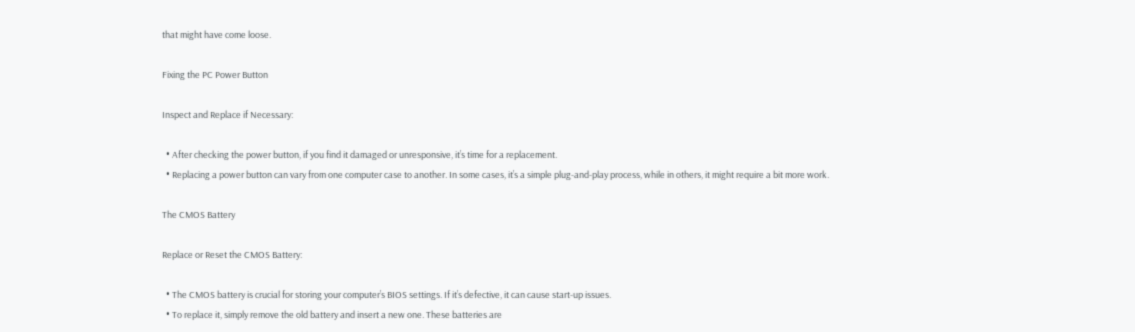that might have come loose.

Fixing the PC Power Button

Inspect and Replace if Necessary:

  • After checking the power button, if you find it damaged or unresponsive, it’s time for a replacement.
  • Replacing a power button can vary from one computer case to another. In some cases, it’s a simple plug-and-play process, while in others, it might require a bit more work.

The CMOS Battery

Replace or Reset the CMOS Battery:

  • The CMOS battery is crucial for storing your computer’s BIOS settings. If it’s defective, it can cause start-up issues.
  • To replace it, simply remove the old battery and insert a new one. These batteries are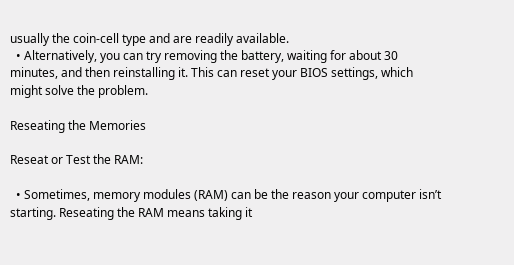usually the coin-cell type and are readily available.
  • Alternatively, you can try removing the battery, waiting for about 30 minutes, and then reinstalling it. This can reset your BIOS settings, which might solve the problem.

Reseating the Memories

Reseat or Test the RAM:

  • Sometimes, memory modules (RAM) can be the reason your computer isn’t starting. Reseating the RAM means taking it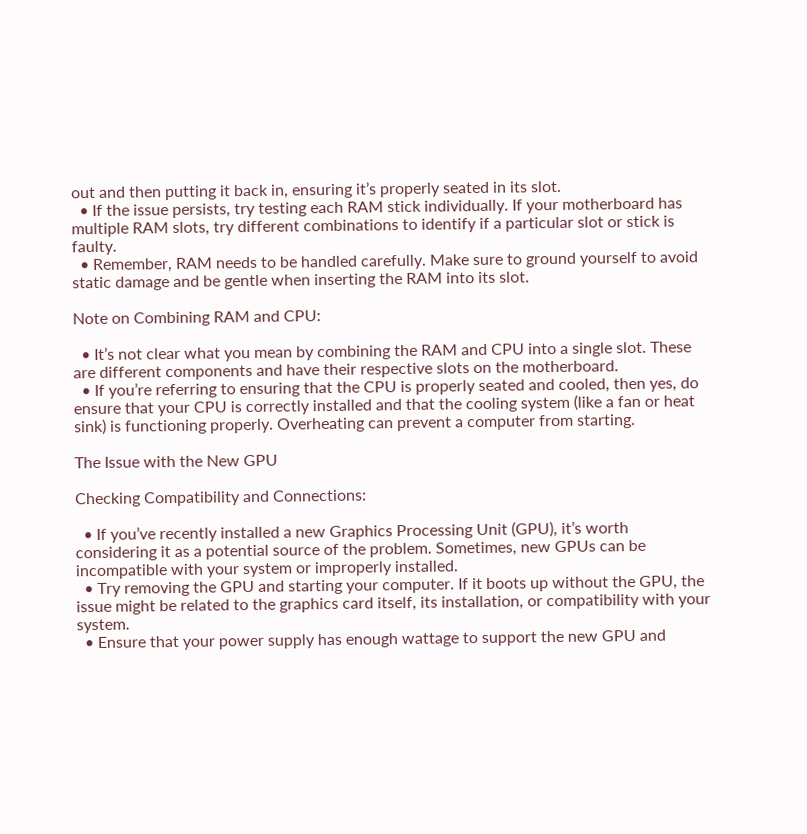out and then putting it back in, ensuring it’s properly seated in its slot.
  • If the issue persists, try testing each RAM stick individually. If your motherboard has multiple RAM slots, try different combinations to identify if a particular slot or stick is faulty.
  • Remember, RAM needs to be handled carefully. Make sure to ground yourself to avoid static damage and be gentle when inserting the RAM into its slot.

Note on Combining RAM and CPU:

  • It’s not clear what you mean by combining the RAM and CPU into a single slot. These are different components and have their respective slots on the motherboard.
  • If you’re referring to ensuring that the CPU is properly seated and cooled, then yes, do ensure that your CPU is correctly installed and that the cooling system (like a fan or heat sink) is functioning properly. Overheating can prevent a computer from starting.

The Issue with the New GPU

Checking Compatibility and Connections:

  • If you’ve recently installed a new Graphics Processing Unit (GPU), it’s worth considering it as a potential source of the problem. Sometimes, new GPUs can be incompatible with your system or improperly installed.
  • Try removing the GPU and starting your computer. If it boots up without the GPU, the issue might be related to the graphics card itself, its installation, or compatibility with your system.
  • Ensure that your power supply has enough wattage to support the new GPU and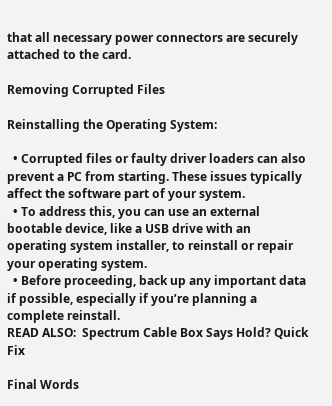that all necessary power connectors are securely attached to the card.

Removing Corrupted Files

Reinstalling the Operating System:

  • Corrupted files or faulty driver loaders can also prevent a PC from starting. These issues typically affect the software part of your system.
  • To address this, you can use an external bootable device, like a USB drive with an operating system installer, to reinstall or repair your operating system.
  • Before proceeding, back up any important data if possible, especially if you’re planning a complete reinstall.
READ ALSO:  Spectrum Cable Box Says Hold? Quick Fix

Final Words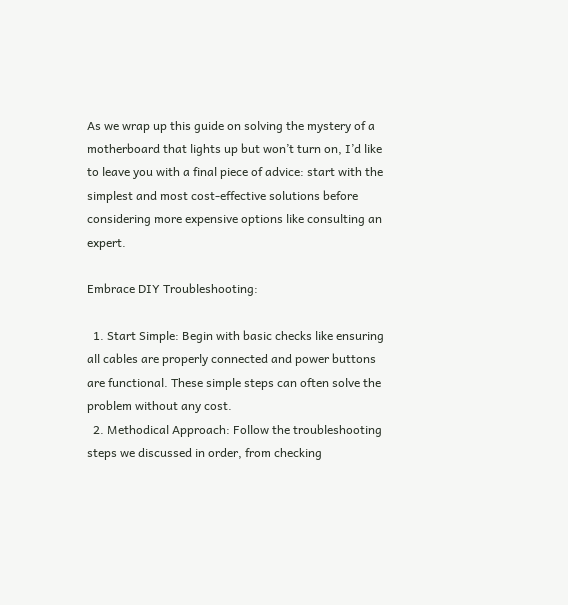As we wrap up this guide on solving the mystery of a motherboard that lights up but won’t turn on, I’d like to leave you with a final piece of advice: start with the simplest and most cost-effective solutions before considering more expensive options like consulting an expert.

Embrace DIY Troubleshooting:

  1. Start Simple: Begin with basic checks like ensuring all cables are properly connected and power buttons are functional. These simple steps can often solve the problem without any cost.
  2. Methodical Approach: Follow the troubleshooting steps we discussed in order, from checking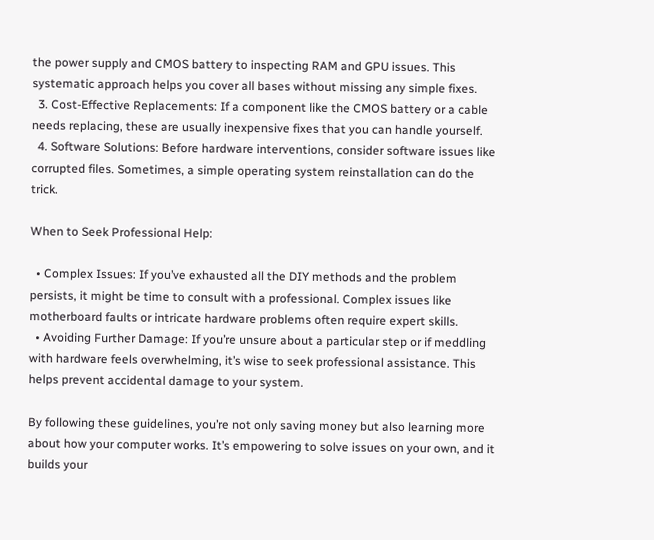the power supply and CMOS battery to inspecting RAM and GPU issues. This systematic approach helps you cover all bases without missing any simple fixes.
  3. Cost-Effective Replacements: If a component like the CMOS battery or a cable needs replacing, these are usually inexpensive fixes that you can handle yourself.
  4. Software Solutions: Before hardware interventions, consider software issues like corrupted files. Sometimes, a simple operating system reinstallation can do the trick.

When to Seek Professional Help:

  • Complex Issues: If you’ve exhausted all the DIY methods and the problem persists, it might be time to consult with a professional. Complex issues like motherboard faults or intricate hardware problems often require expert skills.
  • Avoiding Further Damage: If you’re unsure about a particular step or if meddling with hardware feels overwhelming, it’s wise to seek professional assistance. This helps prevent accidental damage to your system.

By following these guidelines, you’re not only saving money but also learning more about how your computer works. It’s empowering to solve issues on your own, and it builds your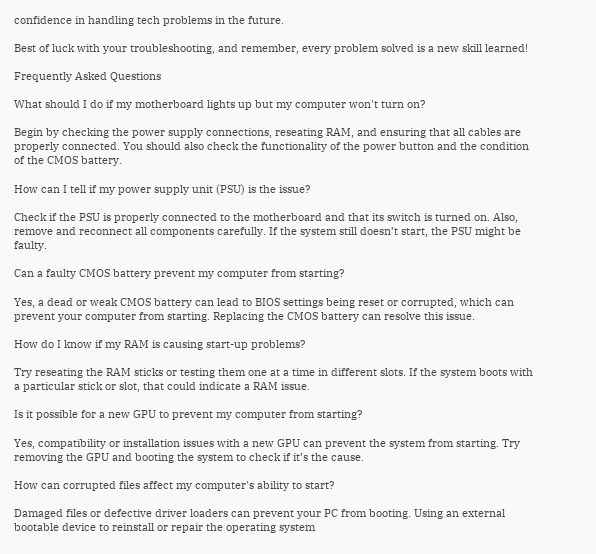confidence in handling tech problems in the future.

Best of luck with your troubleshooting, and remember, every problem solved is a new skill learned!

Frequently Asked Questions

What should I do if my motherboard lights up but my computer won't turn on?

Begin by checking the power supply connections, reseating RAM, and ensuring that all cables are properly connected. You should also check the functionality of the power button and the condition of the CMOS battery.

How can I tell if my power supply unit (PSU) is the issue?

Check if the PSU is properly connected to the motherboard and that its switch is turned on. Also, remove and reconnect all components carefully. If the system still doesn’t start, the PSU might be faulty.

Can a faulty CMOS battery prevent my computer from starting?

Yes, a dead or weak CMOS battery can lead to BIOS settings being reset or corrupted, which can prevent your computer from starting. Replacing the CMOS battery can resolve this issue.

How do I know if my RAM is causing start-up problems?

Try reseating the RAM sticks or testing them one at a time in different slots. If the system boots with a particular stick or slot, that could indicate a RAM issue.

Is it possible for a new GPU to prevent my computer from starting?

Yes, compatibility or installation issues with a new GPU can prevent the system from starting. Try removing the GPU and booting the system to check if it’s the cause.

How can corrupted files affect my computer's ability to start?

Damaged files or defective driver loaders can prevent your PC from booting. Using an external bootable device to reinstall or repair the operating system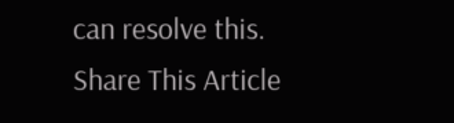can resolve this.
Share This Article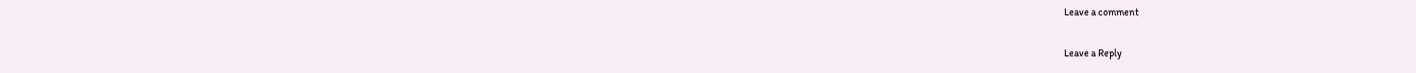Leave a comment

Leave a Reply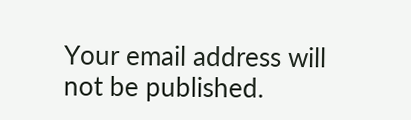Your email address will not be published.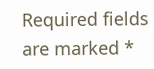Required fields are marked *